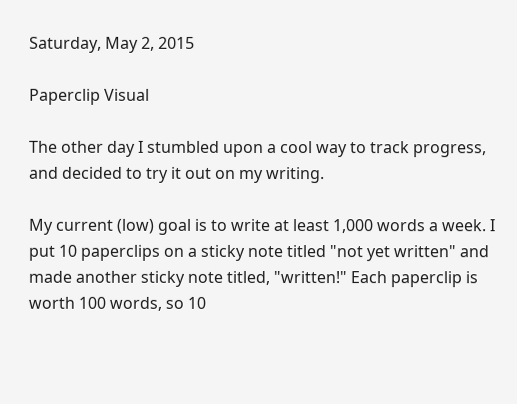Saturday, May 2, 2015

Paperclip Visual

The other day I stumbled upon a cool way to track progress, and decided to try it out on my writing.

My current (low) goal is to write at least 1,000 words a week. I put 10 paperclips on a sticky note titled "not yet written" and made another sticky note titled, "written!" Each paperclip is worth 100 words, so 10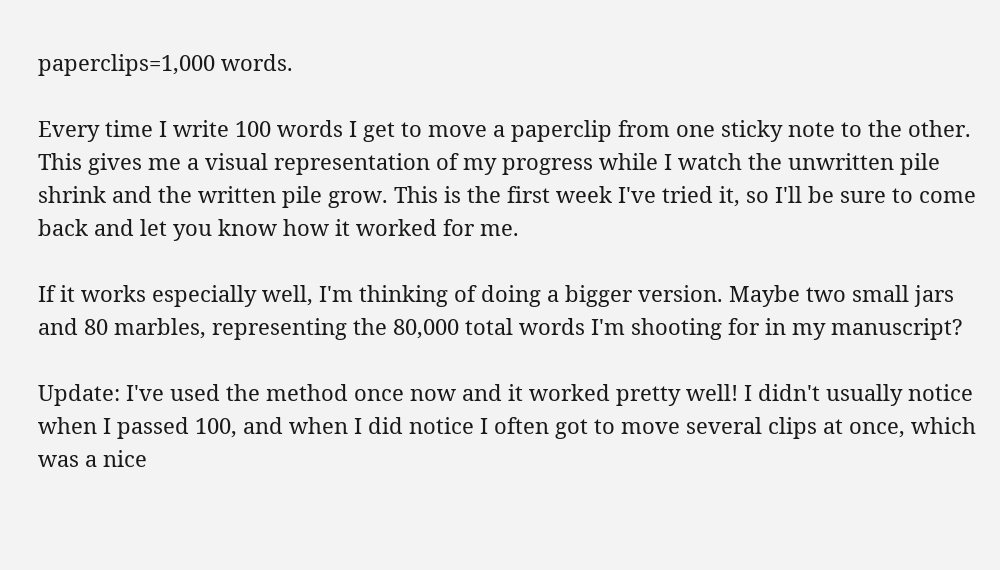paperclips=1,000 words.

Every time I write 100 words I get to move a paperclip from one sticky note to the other. This gives me a visual representation of my progress while I watch the unwritten pile shrink and the written pile grow. This is the first week I've tried it, so I'll be sure to come back and let you know how it worked for me.

If it works especially well, I'm thinking of doing a bigger version. Maybe two small jars and 80 marbles, representing the 80,000 total words I'm shooting for in my manuscript?

Update: I've used the method once now and it worked pretty well! I didn't usually notice when I passed 100, and when I did notice I often got to move several clips at once, which was a nice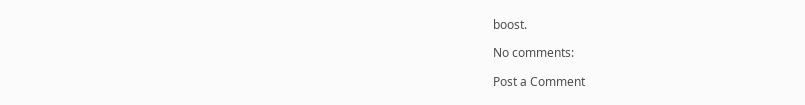boost.

No comments:

Post a Comment